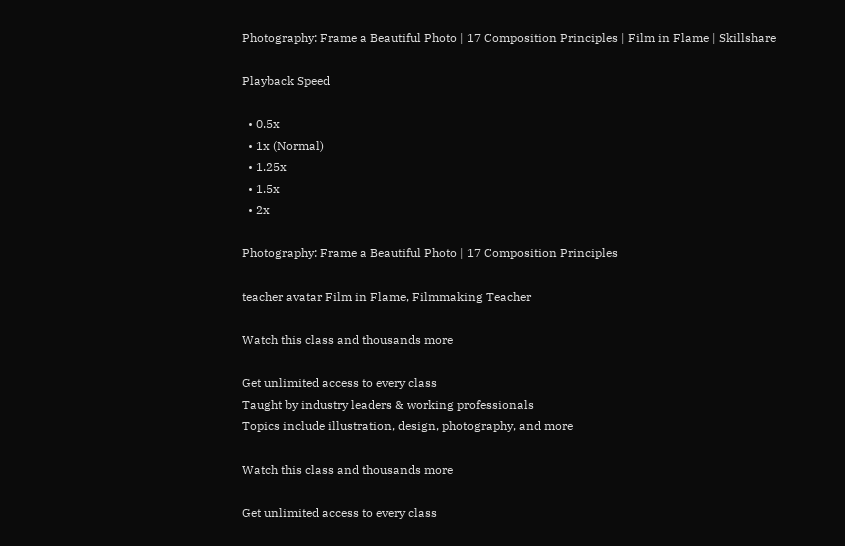Photography: Frame a Beautiful Photo | 17 Composition Principles | Film in Flame | Skillshare

Playback Speed

  • 0.5x
  • 1x (Normal)
  • 1.25x
  • 1.5x
  • 2x

Photography: Frame a Beautiful Photo | 17 Composition Principles

teacher avatar Film in Flame, Filmmaking Teacher

Watch this class and thousands more

Get unlimited access to every class
Taught by industry leaders & working professionals
Topics include illustration, design, photography, and more

Watch this class and thousands more

Get unlimited access to every class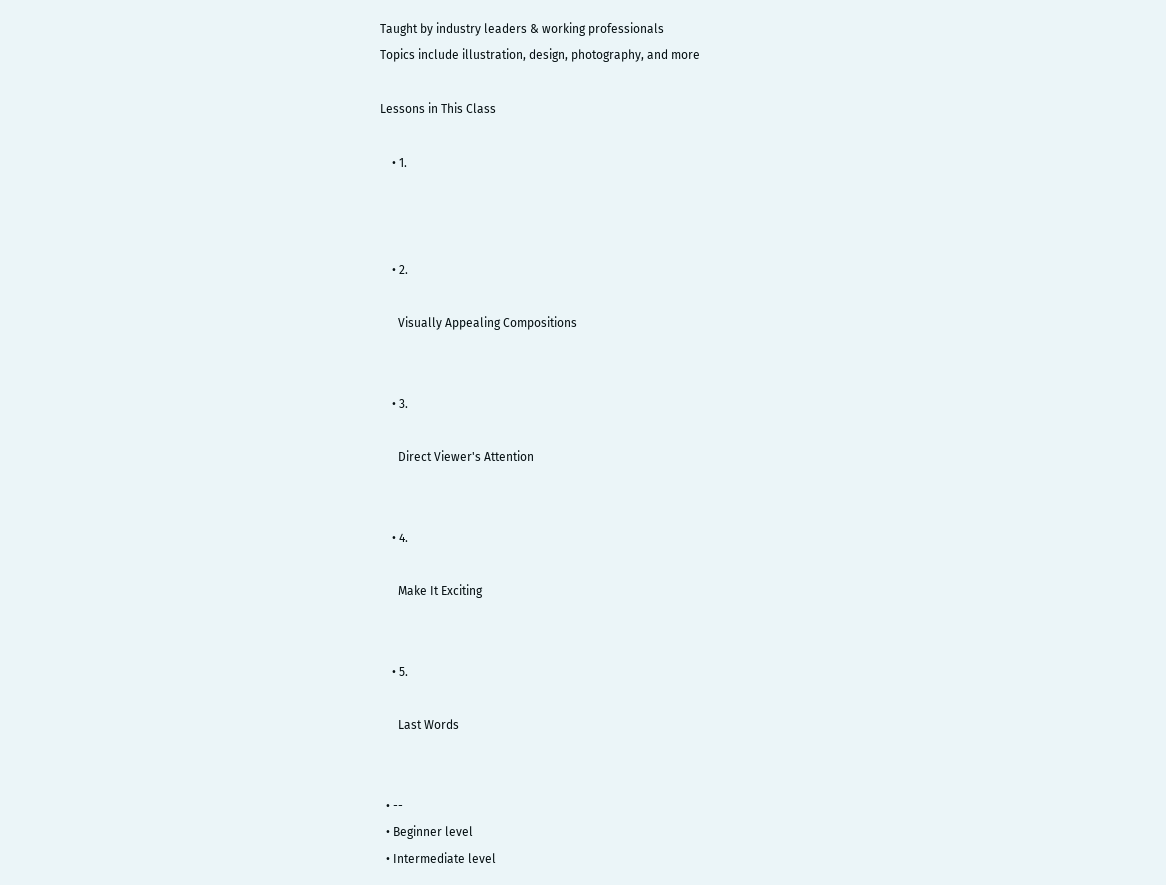Taught by industry leaders & working professionals
Topics include illustration, design, photography, and more

Lessons in This Class

    • 1.



    • 2.

      Visually Appealing Compositions


    • 3.

      Direct Viewer's Attention


    • 4.

      Make It Exciting


    • 5.

      Last Words


  • --
  • Beginner level
  • Intermediate level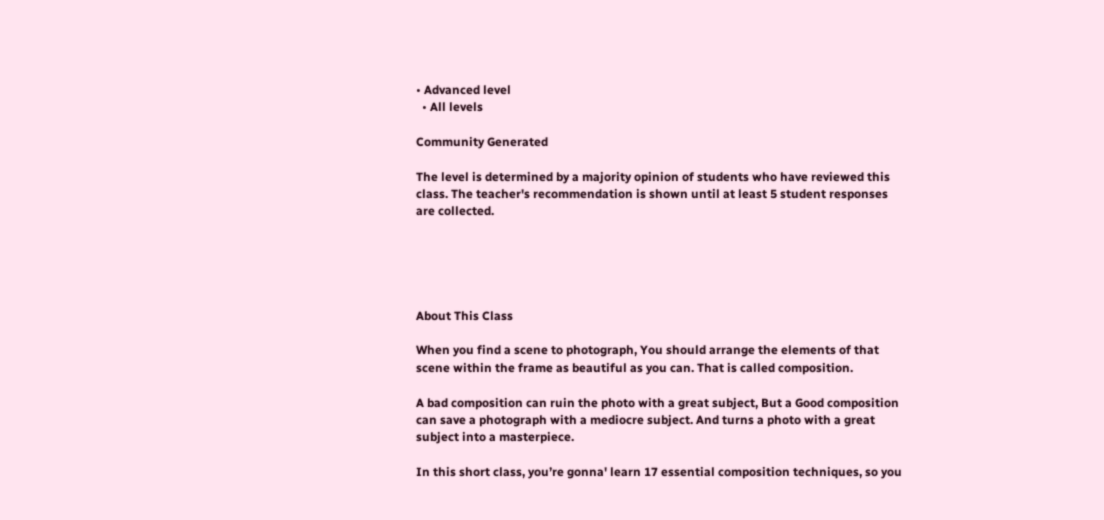• Advanced level
  • All levels

Community Generated

The level is determined by a majority opinion of students who have reviewed this class. The teacher's recommendation is shown until at least 5 student responses are collected.





About This Class

When you find a scene to photograph, You should arrange the elements of that scene within the frame as beautiful as you can. That is called composition.

A bad composition can ruin the photo with a great subject, But a Good composition can save a photograph with a mediocre subject. And turns a photo with a great subject into a masterpiece.

In this short class, you’re gonna' learn 17 essential composition techniques, so you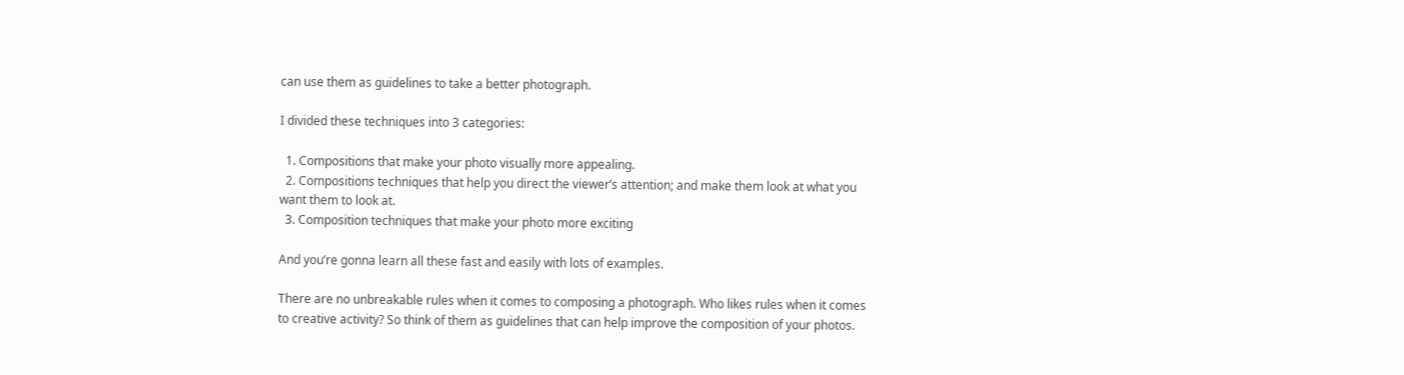can use them as guidelines to take a better photograph.

I divided these techniques into 3 categories:

  1. Compositions that make your photo visually more appealing.
  2. Compositions techniques that help you direct the viewer’s attention; and make them look at what you want them to look at.
  3. Composition techniques that make your photo more exciting

And you’re gonna learn all these fast and easily with lots of examples.

There are no unbreakable rules when it comes to composing a photograph. Who likes rules when it comes to creative activity? So think of them as guidelines that can help improve the composition of your photos.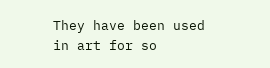They have been used in art for so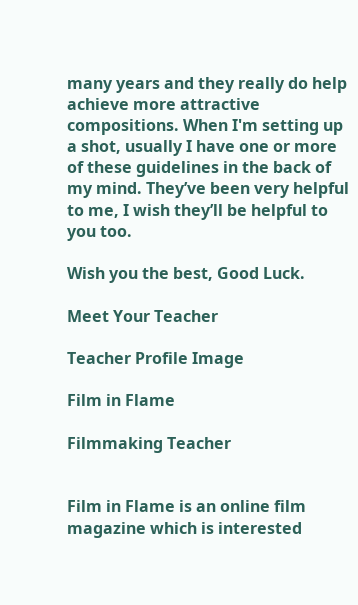many years and they really do help achieve more attractive compositions. When I'm setting up a shot, usually I have one or more of these guidelines in the back of my mind. They’ve been very helpful to me, I wish they’ll be helpful to you too.

Wish you the best, Good Luck.

Meet Your Teacher

Teacher Profile Image

Film in Flame

Filmmaking Teacher


Film in Flame is an online film magazine which is interested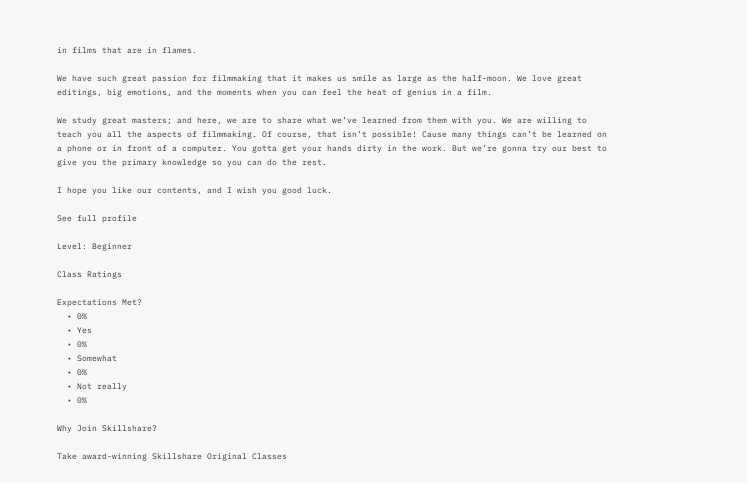in films that are in flames.

We have such great passion for filmmaking that it makes us smile as large as the half-moon. We love great editings, big emotions, and the moments when you can feel the heat of genius in a film.

We study great masters; and here, we are to share what we’ve learned from them with you. We are willing to teach you all the aspects of filmmaking. Of course, that isn’t possible! Cause many things can’t be learned on a phone or in front of a computer. You gotta get your hands dirty in the work. But we’re gonna try our best to give you the primary knowledge so you can do the rest.

I hope you like our contents, and I wish you good luck.

See full profile

Level: Beginner

Class Ratings

Expectations Met?
  • 0%
  • Yes
  • 0%
  • Somewhat
  • 0%
  • Not really
  • 0%

Why Join Skillshare?

Take award-winning Skillshare Original Classes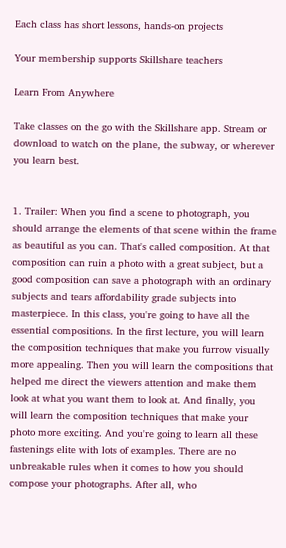Each class has short lessons, hands-on projects

Your membership supports Skillshare teachers

Learn From Anywhere

Take classes on the go with the Skillshare app. Stream or download to watch on the plane, the subway, or wherever you learn best.


1. Trailer: When you find a scene to photograph, you should arrange the elements of that scene within the frame as beautiful as you can. That's called composition. At that composition can ruin a photo with a great subject, but a good composition can save a photograph with an ordinary subjects and tears affordability grade subjects into masterpiece. In this class, you're going to have all the essential compositions. In the first lecture, you will learn the composition techniques that make you furrow visually more appealing. Then you will learn the compositions that helped me direct the viewers attention and make them look at what you want them to look at. And finally, you will learn the composition techniques that make your photo more exciting. And you're going to learn all these fastenings elite with lots of examples. There are no unbreakable rules when it comes to how you should compose your photographs. After all, who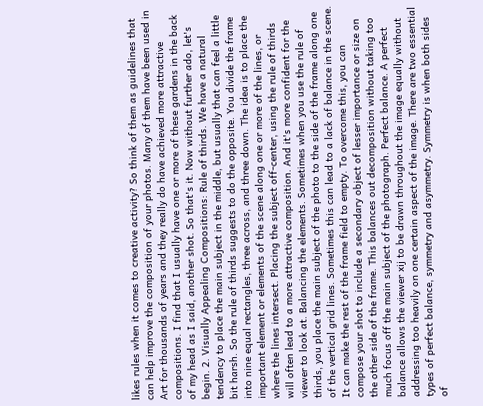likes rules when it comes to creative activity? So think of them as guidelines that can help improve the composition of your photos. Many of them have been used in Art for thousands of years and they really do have achieved more attractive compositions. I find that I usually have one or more of these gardens in the back of my head as I said, another shot. So that's it. Now without further ado, let's begin. 2. Visually Appealing Compositions: Rule of thirds. We have a natural tendency to place the main subject in the middle, but usually that can feel a little bit harsh. So the rule of thirds suggests to do the opposite. You divide the frame into nine equal rectangles, three across, and three down. The idea is to place the important element or elements of the scene along one or more of the lines, or where the lines intersect. Placing the subject off-center, using the rule of thirds will often lead to a more attractive composition. And it's more confident for the viewer to look at. Balancing the elements. Sometimes when you use the rule of thirds, you place the main subject of the photo to the side of the frame along one of the vertical grid lines. Sometimes this can lead to a lack of balance in the scene. It can make the rest of the frame field to empty. To overcome this, you can compose your shot to include a secondary object of lesser importance or size on the other side of the frame. This balances out decomposition without taking too much focus off the main subject of the photograph. Perfect balance. A perfect balance allows the viewer xij to be drawn throughout the image equally without addressing too heavily on one certain aspect of the image. There are two essential types of perfect balance, symmetry and asymmetry. Symmetry is when both sides of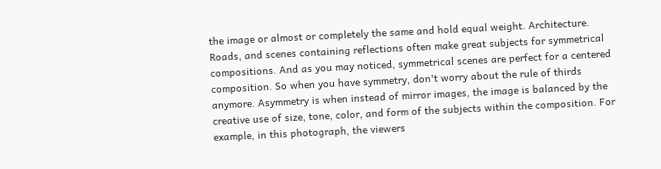the image or almost or completely the same and hold equal weight. Architecture. Roads, and scenes containing reflections often make great subjects for symmetrical compositions. And as you may noticed, symmetrical scenes are perfect for a centered composition. So when you have symmetry, don't worry about the rule of thirds anymore. Asymmetry is when instead of mirror images, the image is balanced by the creative use of size, tone, color, and form of the subjects within the composition. For example, in this photograph, the viewers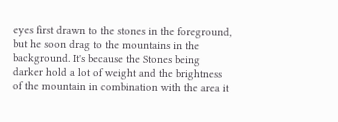eyes first drawn to the stones in the foreground, but he soon drag to the mountains in the background. It's because the Stones being darker hold a lot of weight and the brightness of the mountain in combination with the area it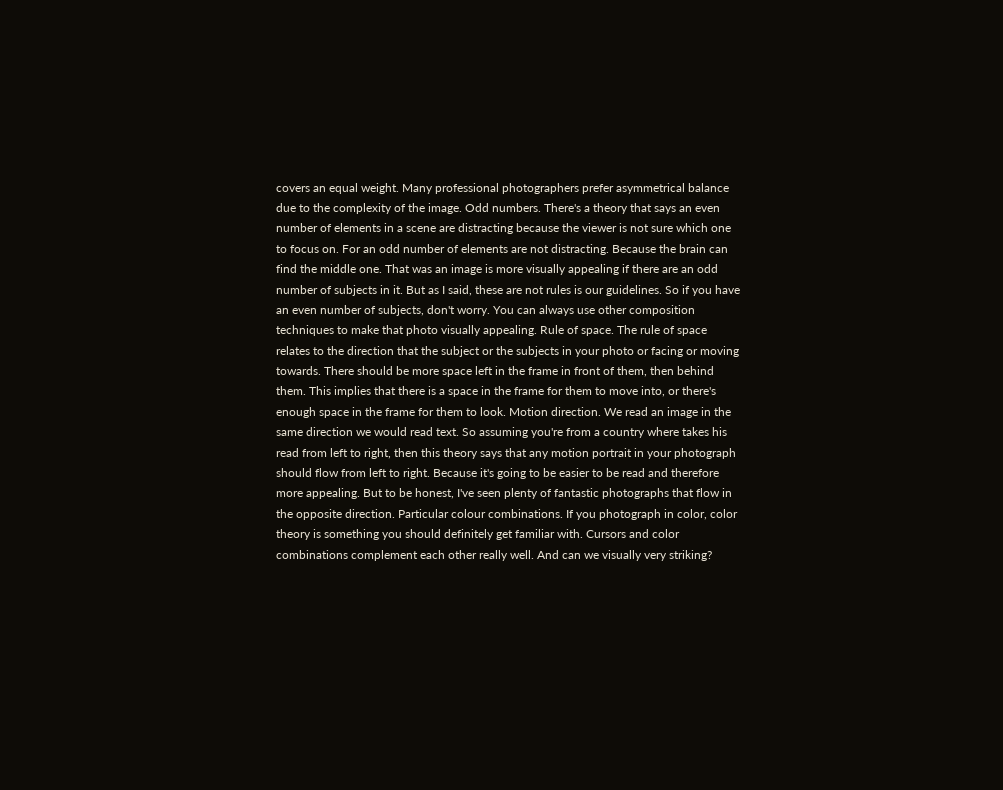covers an equal weight. Many professional photographers prefer asymmetrical balance due to the complexity of the image. Odd numbers. There's a theory that says an even number of elements in a scene are distracting because the viewer is not sure which one to focus on. For an odd number of elements are not distracting. Because the brain can find the middle one. That was an image is more visually appealing if there are an odd number of subjects in it. But as I said, these are not rules is our guidelines. So if you have an even number of subjects, don't worry. You can always use other composition techniques to make that photo visually appealing. Rule of space. The rule of space relates to the direction that the subject or the subjects in your photo or facing or moving towards. There should be more space left in the frame in front of them, then behind them. This implies that there is a space in the frame for them to move into, or there's enough space in the frame for them to look. Motion direction. We read an image in the same direction we would read text. So assuming you're from a country where takes his read from left to right, then this theory says that any motion portrait in your photograph should flow from left to right. Because it's going to be easier to be read and therefore more appealing. But to be honest, I've seen plenty of fantastic photographs that flow in the opposite direction. Particular colour combinations. If you photograph in color, color theory is something you should definitely get familiar with. Cursors and color combinations complement each other really well. And can we visually very striking?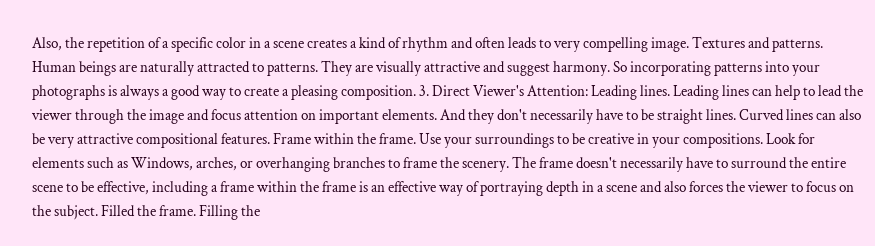Also, the repetition of a specific color in a scene creates a kind of rhythm and often leads to very compelling image. Textures and patterns. Human beings are naturally attracted to patterns. They are visually attractive and suggest harmony. So incorporating patterns into your photographs is always a good way to create a pleasing composition. 3. Direct Viewer's Attention: Leading lines. Leading lines can help to lead the viewer through the image and focus attention on important elements. And they don't necessarily have to be straight lines. Curved lines can also be very attractive compositional features. Frame within the frame. Use your surroundings to be creative in your compositions. Look for elements such as Windows, arches, or overhanging branches to frame the scenery. The frame doesn't necessarily have to surround the entire scene to be effective, including a frame within the frame is an effective way of portraying depth in a scene and also forces the viewer to focus on the subject. Filled the frame. Filling the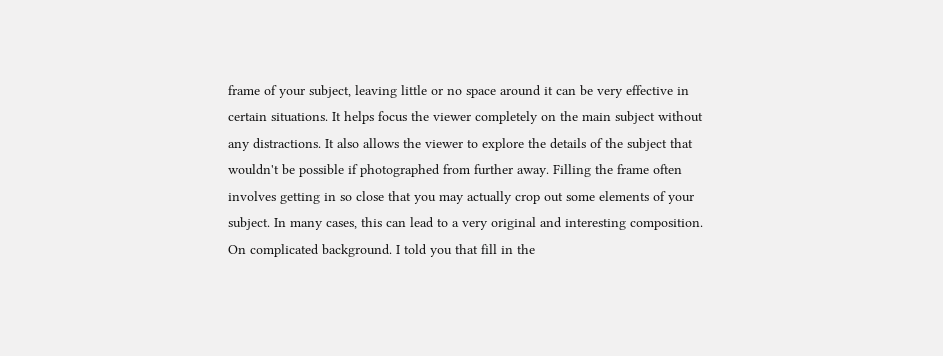frame of your subject, leaving little or no space around it can be very effective in certain situations. It helps focus the viewer completely on the main subject without any distractions. It also allows the viewer to explore the details of the subject that wouldn't be possible if photographed from further away. Filling the frame often involves getting in so close that you may actually crop out some elements of your subject. In many cases, this can lead to a very original and interesting composition. On complicated background. I told you that fill in the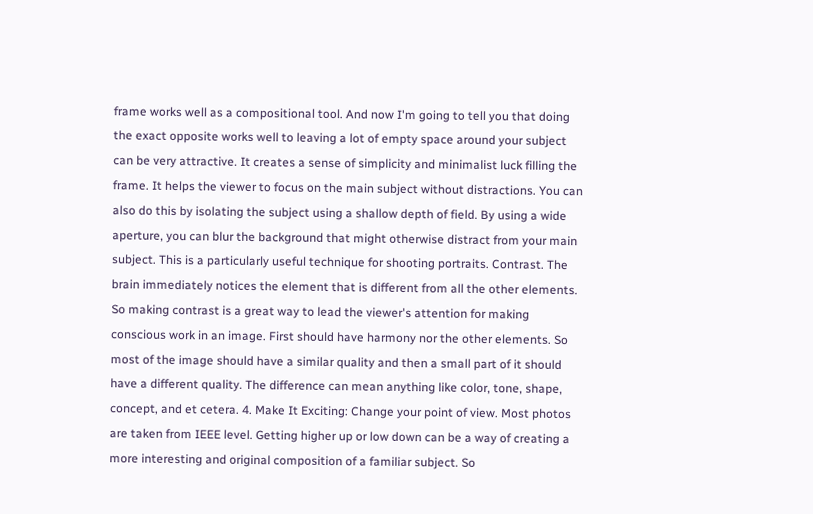frame works well as a compositional tool. And now I'm going to tell you that doing the exact opposite works well to leaving a lot of empty space around your subject can be very attractive. It creates a sense of simplicity and minimalist luck filling the frame. It helps the viewer to focus on the main subject without distractions. You can also do this by isolating the subject using a shallow depth of field. By using a wide aperture, you can blur the background that might otherwise distract from your main subject. This is a particularly useful technique for shooting portraits. Contrast. The brain immediately notices the element that is different from all the other elements. So making contrast is a great way to lead the viewer's attention for making conscious work in an image. First should have harmony nor the other elements. So most of the image should have a similar quality and then a small part of it should have a different quality. The difference can mean anything like color, tone, shape, concept, and et cetera. 4. Make It Exciting: Change your point of view. Most photos are taken from IEEE level. Getting higher up or low down can be a way of creating a more interesting and original composition of a familiar subject. So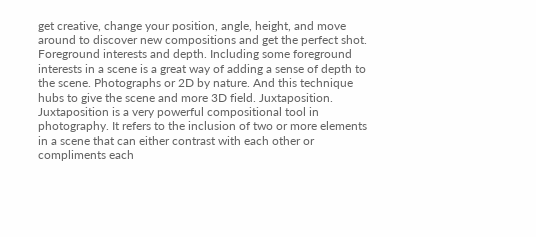get creative, change your position, angle, height, and move around to discover new compositions and get the perfect shot. Foreground interests and depth. Including some foreground interests in a scene is a great way of adding a sense of depth to the scene. Photographs or 2D by nature. And this technique hubs to give the scene and more 3D field. Juxtaposition. Juxtaposition is a very powerful compositional tool in photography. It refers to the inclusion of two or more elements in a scene that can either contrast with each other or compliments each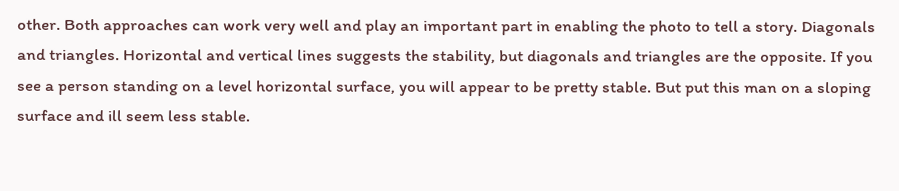other. Both approaches can work very well and play an important part in enabling the photo to tell a story. Diagonals and triangles. Horizontal and vertical lines suggests the stability, but diagonals and triangles are the opposite. If you see a person standing on a level horizontal surface, you will appear to be pretty stable. But put this man on a sloping surface and ill seem less stable.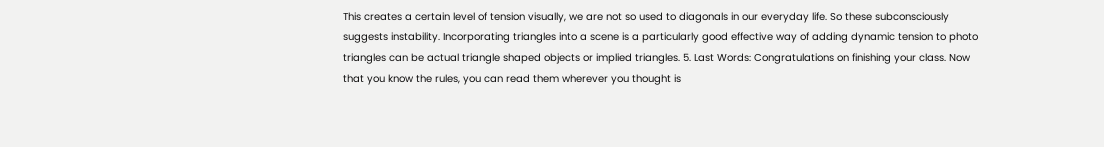This creates a certain level of tension visually, we are not so used to diagonals in our everyday life. So these subconsciously suggests instability. Incorporating triangles into a scene is a particularly good effective way of adding dynamic tension to photo triangles can be actual triangle shaped objects or implied triangles. 5. Last Words: Congratulations on finishing your class. Now that you know the rules, you can read them wherever you thought is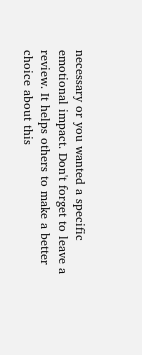necessary or you wanted a specific emotional impact. Don't forget to leave a review. It helps others to make a better choice about this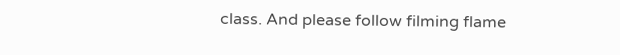class. And please follow filming flame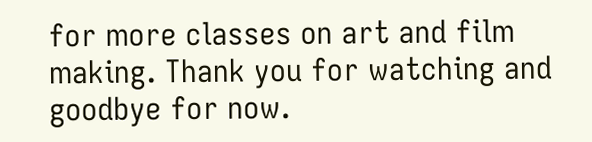for more classes on art and film making. Thank you for watching and goodbye for now.